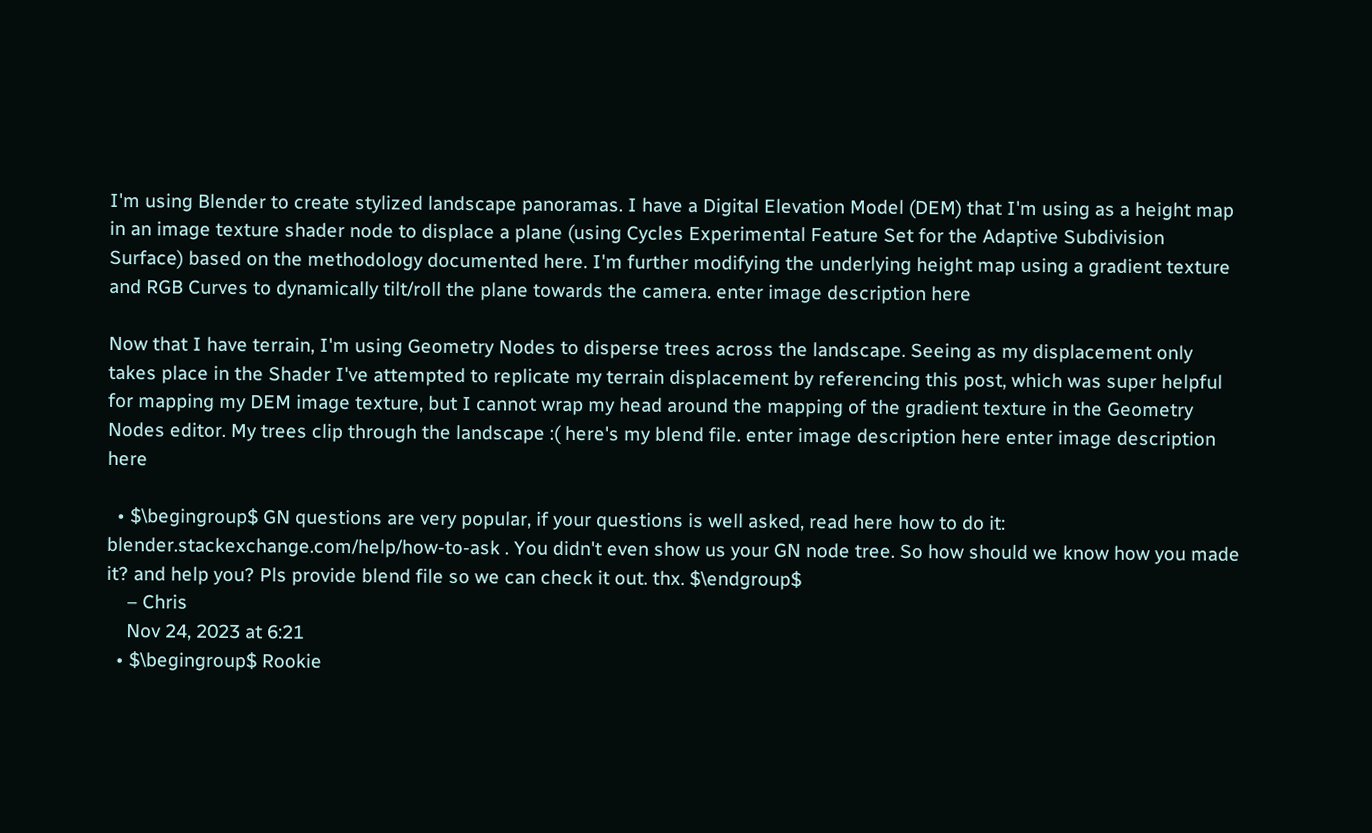I'm using Blender to create stylized landscape panoramas. I have a Digital Elevation Model (DEM) that I'm using as a height map in an image texture shader node to displace a plane (using Cycles Experimental Feature Set for the Adaptive Subdivision Surface) based on the methodology documented here. I'm further modifying the underlying height map using a gradient texture and RGB Curves to dynamically tilt/roll the plane towards the camera. enter image description here

Now that I have terrain, I'm using Geometry Nodes to disperse trees across the landscape. Seeing as my displacement only takes place in the Shader I've attempted to replicate my terrain displacement by referencing this post, which was super helpful for mapping my DEM image texture, but I cannot wrap my head around the mapping of the gradient texture in the Geometry Nodes editor. My trees clip through the landscape :( here's my blend file. enter image description here enter image description here

  • $\begingroup$ GN questions are very popular, if your questions is well asked, read here how to do it: blender.stackexchange.com/help/how-to-ask . You didn't even show us your GN node tree. So how should we know how you made it? and help you? Pls provide blend file so we can check it out. thx. $\endgroup$
    – Chris
    Nov 24, 2023 at 6:21
  • $\begingroup$ Rookie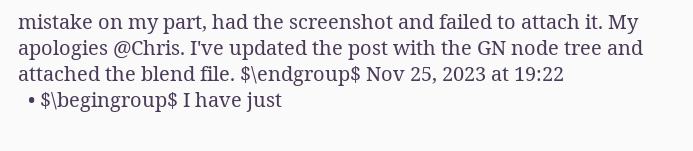mistake on my part, had the screenshot and failed to attach it. My apologies @Chris. I've updated the post with the GN node tree and attached the blend file. $\endgroup$ Nov 25, 2023 at 19:22
  • $\begingroup$ I have just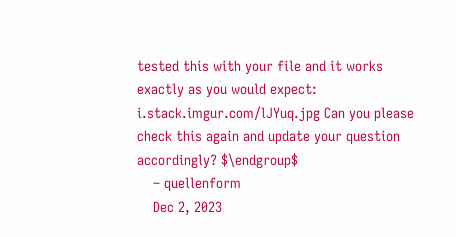tested this with your file and it works exactly as you would expect: i.stack.imgur.com/lJYuq.jpg Can you please check this again and update your question accordingly? $\endgroup$
    – quellenform
    Dec 2, 2023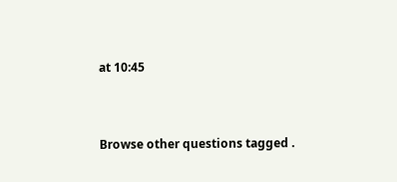at 10:45


Browse other questions tagged .